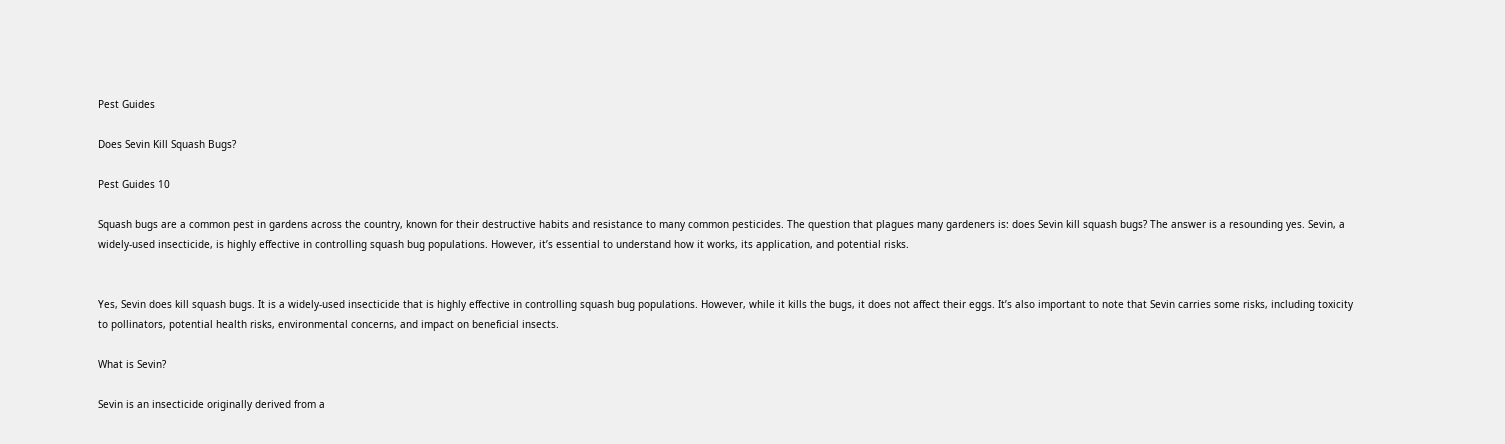Pest Guides

Does Sevin Kill Squash Bugs?

Pest Guides 10

Squash bugs are a common pest in gardens across the country, known for their destructive habits and resistance to many common pesticides. The question that plagues many gardeners is: does Sevin kill squash bugs? The answer is a resounding yes. Sevin, a widely-used insecticide, is highly effective in controlling squash bug populations. However, it’s essential to understand how it works, its application, and potential risks.


Yes, Sevin does kill squash bugs. It is a widely-used insecticide that is highly effective in controlling squash bug populations. However, while it kills the bugs, it does not affect their eggs. It’s also important to note that Sevin carries some risks, including toxicity to pollinators, potential health risks, environmental concerns, and impact on beneficial insects.

What is Sevin?

Sevin is an insecticide originally derived from a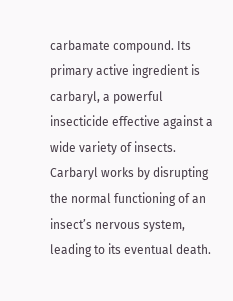carbamate compound. Its primary active ingredient is carbaryl, a powerful insecticide effective against a wide variety of insects. Carbaryl works by disrupting the normal functioning of an insect’s nervous system, leading to its eventual death.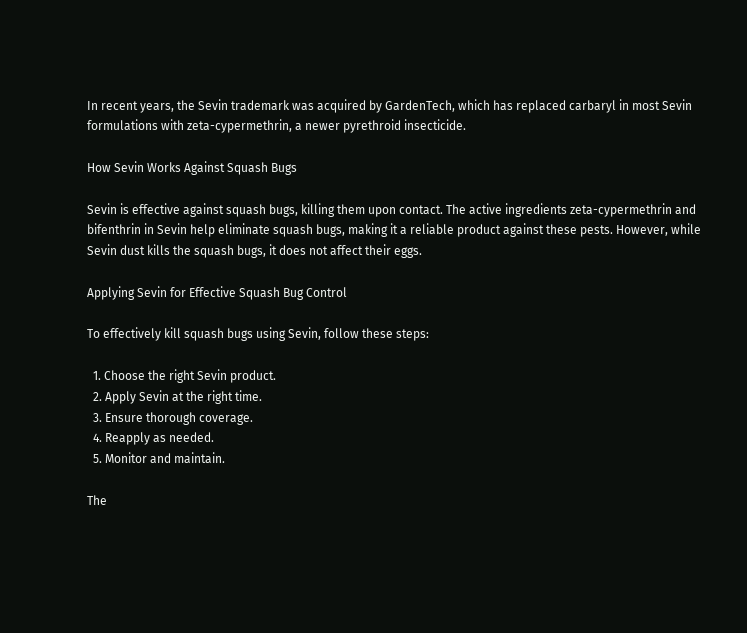In recent years, the Sevin trademark was acquired by GardenTech, which has replaced carbaryl in most Sevin formulations with zeta-cypermethrin, a newer pyrethroid insecticide.

How Sevin Works Against Squash Bugs

Sevin is effective against squash bugs, killing them upon contact. The active ingredients zeta-cypermethrin and bifenthrin in Sevin help eliminate squash bugs, making it a reliable product against these pests. However, while Sevin dust kills the squash bugs, it does not affect their eggs.

Applying Sevin for Effective Squash Bug Control

To effectively kill squash bugs using Sevin, follow these steps:

  1. Choose the right Sevin product.
  2. Apply Sevin at the right time.
  3. Ensure thorough coverage.
  4. Reapply as needed.
  5. Monitor and maintain.

The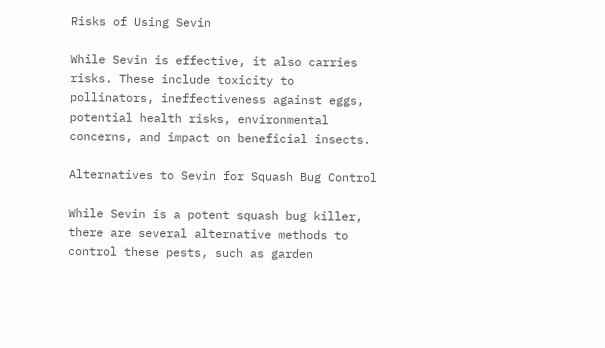Risks of Using Sevin

While Sevin is effective, it also carries risks. These include toxicity to pollinators, ineffectiveness against eggs, potential health risks, environmental concerns, and impact on beneficial insects.

Alternatives to Sevin for Squash Bug Control

While Sevin is a potent squash bug killer, there are several alternative methods to control these pests, such as garden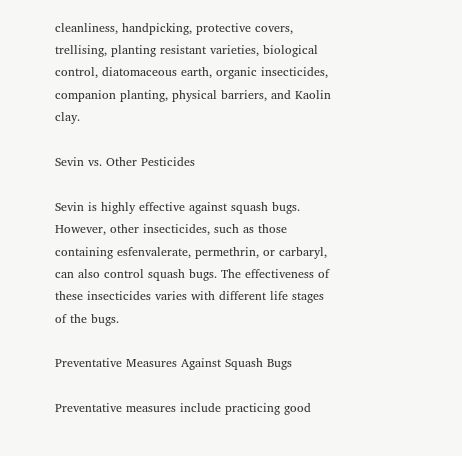cleanliness, handpicking, protective covers, trellising, planting resistant varieties, biological control, diatomaceous earth, organic insecticides, companion planting, physical barriers, and Kaolin clay.

Sevin vs. Other Pesticides

Sevin is highly effective against squash bugs. However, other insecticides, such as those containing esfenvalerate, permethrin, or carbaryl, can also control squash bugs. The effectiveness of these insecticides varies with different life stages of the bugs.

Preventative Measures Against Squash Bugs

Preventative measures include practicing good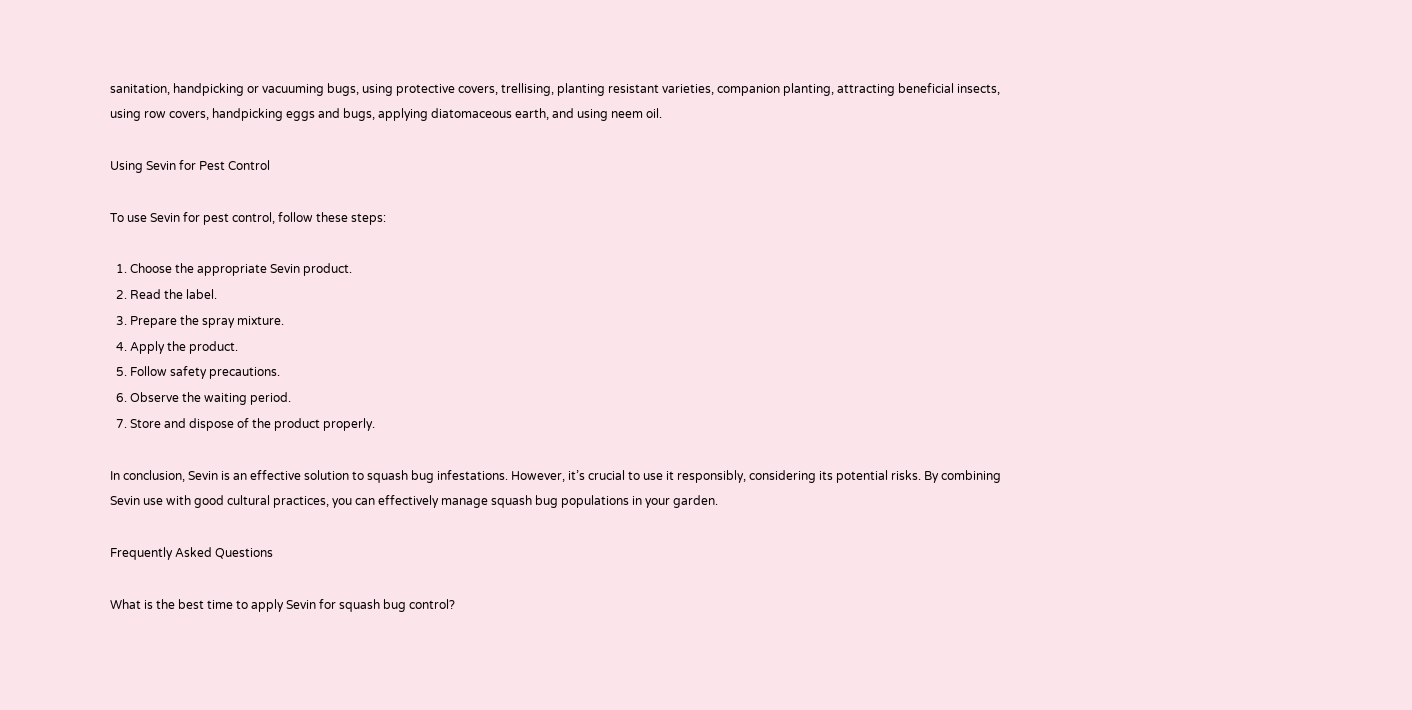sanitation, handpicking or vacuuming bugs, using protective covers, trellising, planting resistant varieties, companion planting, attracting beneficial insects, using row covers, handpicking eggs and bugs, applying diatomaceous earth, and using neem oil.

Using Sevin for Pest Control

To use Sevin for pest control, follow these steps:

  1. Choose the appropriate Sevin product.
  2. Read the label.
  3. Prepare the spray mixture.
  4. Apply the product.
  5. Follow safety precautions.
  6. Observe the waiting period.
  7. Store and dispose of the product properly.

In conclusion, Sevin is an effective solution to squash bug infestations. However, it’s crucial to use it responsibly, considering its potential risks. By combining Sevin use with good cultural practices, you can effectively manage squash bug populations in your garden.

Frequently Asked Questions

What is the best time to apply Sevin for squash bug control?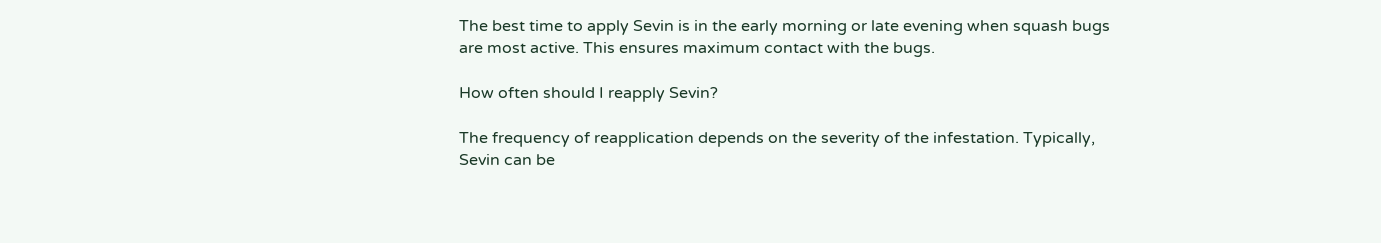The best time to apply Sevin is in the early morning or late evening when squash bugs are most active. This ensures maximum contact with the bugs.

How often should I reapply Sevin?

The frequency of reapplication depends on the severity of the infestation. Typically, Sevin can be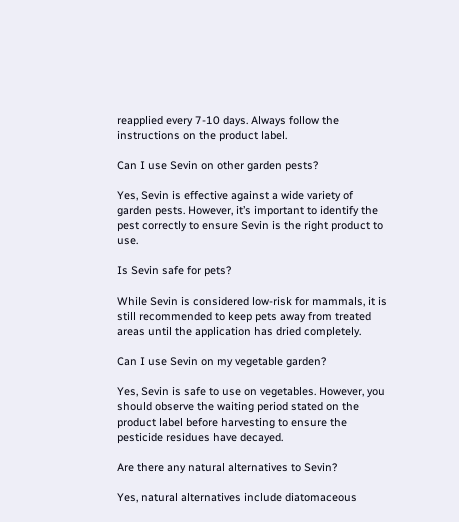reapplied every 7-10 days. Always follow the instructions on the product label.

Can I use Sevin on other garden pests?

Yes, Sevin is effective against a wide variety of garden pests. However, it’s important to identify the pest correctly to ensure Sevin is the right product to use.

Is Sevin safe for pets?

While Sevin is considered low-risk for mammals, it is still recommended to keep pets away from treated areas until the application has dried completely.

Can I use Sevin on my vegetable garden?

Yes, Sevin is safe to use on vegetables. However, you should observe the waiting period stated on the product label before harvesting to ensure the pesticide residues have decayed.

Are there any natural alternatives to Sevin?

Yes, natural alternatives include diatomaceous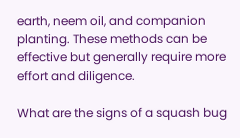earth, neem oil, and companion planting. These methods can be effective but generally require more effort and diligence.

What are the signs of a squash bug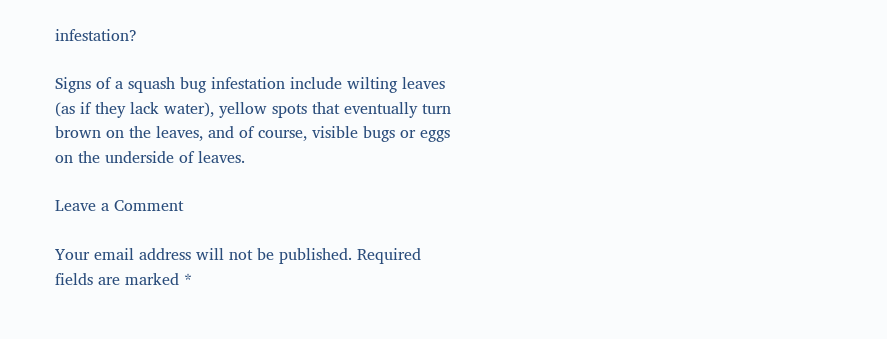infestation?

Signs of a squash bug infestation include wilting leaves (as if they lack water), yellow spots that eventually turn brown on the leaves, and of course, visible bugs or eggs on the underside of leaves.

Leave a Comment

Your email address will not be published. Required fields are marked *